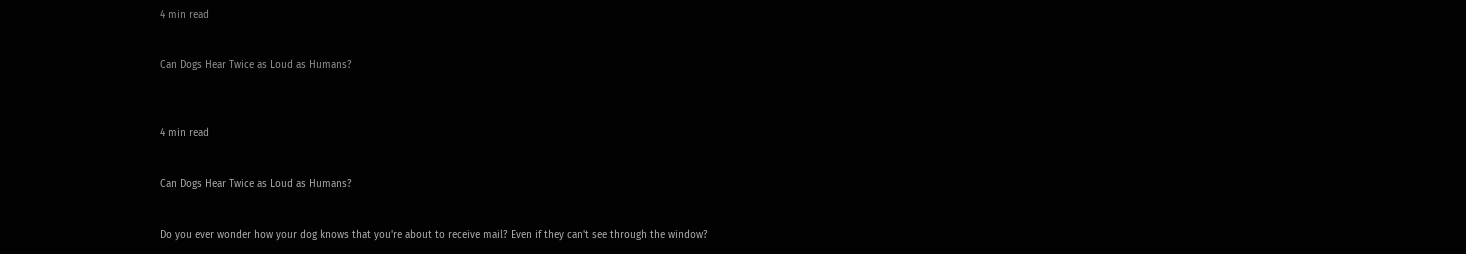4 min read


Can Dogs Hear Twice as Loud as Humans?



4 min read


Can Dogs Hear Twice as Loud as Humans?


Do you ever wonder how your dog knows that you're about to receive mail? Even if they can't see through the window?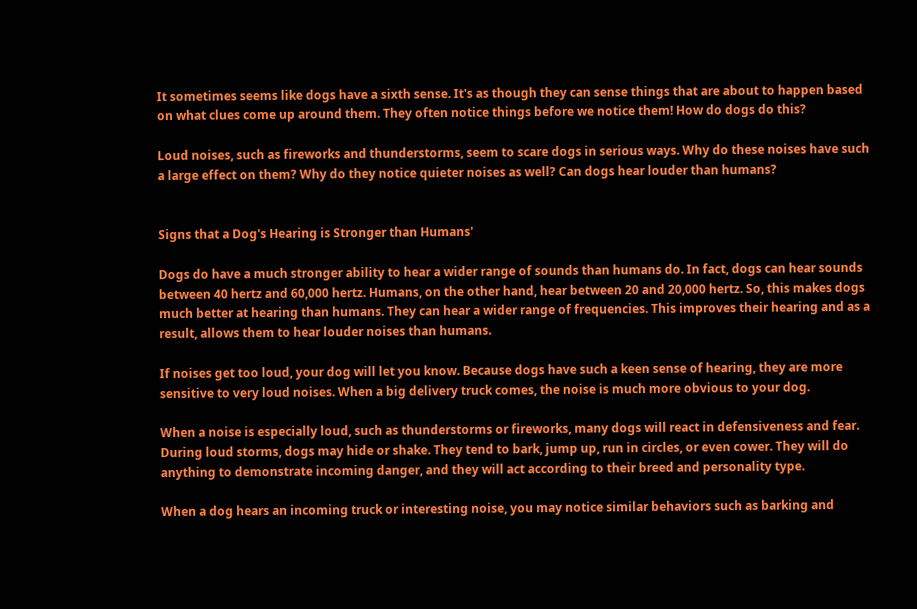It sometimes seems like dogs have a sixth sense. It's as though they can sense things that are about to happen based on what clues come up around them. They often notice things before we notice them! How do dogs do this?

Loud noises, such as fireworks and thunderstorms, seem to scare dogs in serious ways. Why do these noises have such a large effect on them? Why do they notice quieter noises as well? Can dogs hear louder than humans?


Signs that a Dog's Hearing is Stronger than Humans'

Dogs do have a much stronger ability to hear a wider range of sounds than humans do. In fact, dogs can hear sounds between 40 hertz and 60,000 hertz. Humans, on the other hand, hear between 20 and 20,000 hertz. So, this makes dogs much better at hearing than humans. They can hear a wider range of frequencies. This improves their hearing and as a result, allows them to hear louder noises than humans.

If noises get too loud, your dog will let you know. Because dogs have such a keen sense of hearing, they are more sensitive to very loud noises. When a big delivery truck comes, the noise is much more obvious to your dog.

When a noise is especially loud, such as thunderstorms or fireworks, many dogs will react in defensiveness and fear. During loud storms, dogs may hide or shake. They tend to bark, jump up, run in circles, or even cower. They will do anything to demonstrate incoming danger, and they will act according to their breed and personality type.

When a dog hears an incoming truck or interesting noise, you may notice similar behaviors such as barking and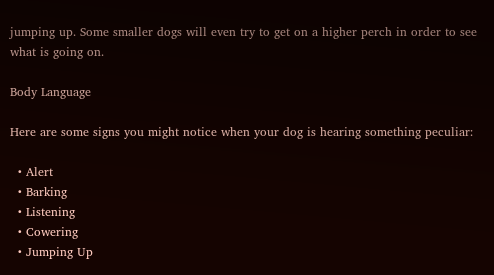jumping up. Some smaller dogs will even try to get on a higher perch in order to see what is going on.

Body Language

Here are some signs you might notice when your dog is hearing something peculiar:

  • Alert
  • Barking
  • Listening
  • Cowering
  • Jumping Up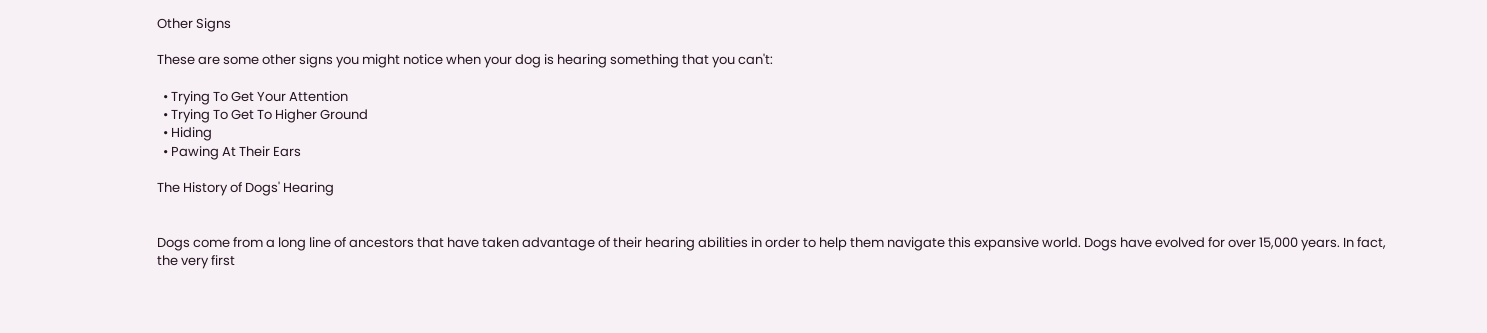Other Signs

These are some other signs you might notice when your dog is hearing something that you can't:

  • Trying To Get Your Attention
  • Trying To Get To Higher Ground
  • Hiding
  • Pawing At Their Ears

The History of Dogs' Hearing


Dogs come from a long line of ancestors that have taken advantage of their hearing abilities in order to help them navigate this expansive world. Dogs have evolved for over 15,000 years. In fact, the very first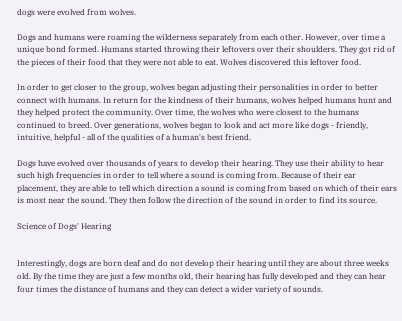dogs were evolved from wolves.

Dogs and humans were roaming the wilderness separately from each other. However, over time a unique bond formed. Humans started throwing their leftovers over their shoulders. They got rid of the pieces of their food that they were not able to eat. Wolves discovered this leftover food.

In order to get closer to the group, wolves began adjusting their personalities in order to better connect with humans. In return for the kindness of their humans, wolves helped humans hunt and they helped protect the community. Over time, the wolves who were closest to the humans continued to breed. Over generations, wolves began to look and act more like dogs - friendly, intuitive, helpful - all of the qualities of a human's best friend.

Dogs have evolved over thousands of years to develop their hearing. They use their ability to hear such high frequencies in order to tell where a sound is coming from. Because of their ear placement, they are able to tell which direction a sound is coming from based on which of their ears is most near the sound. They then follow the direction of the sound in order to find its source.

Science of Dogs' Hearing


Interestingly, dogs are born deaf and do not develop their hearing until they are about three weeks old. By the time they are just a few months old, their hearing has fully developed and they can hear four times the distance of humans and they can detect a wider variety of sounds.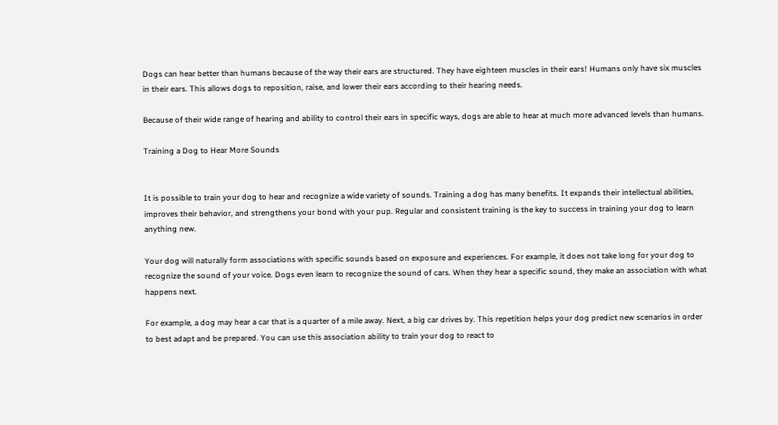Dogs can hear better than humans because of the way their ears are structured. They have eighteen muscles in their ears! Humans only have six muscles in their ears. This allows dogs to reposition, raise, and lower their ears according to their hearing needs.

Because of their wide range of hearing and ability to control their ears in specific ways, dogs are able to hear at much more advanced levels than humans.

Training a Dog to Hear More Sounds


It is possible to train your dog to hear and recognize a wide variety of sounds. Training a dog has many benefits. It expands their intellectual abilities, improves their behavior, and strengthens your bond with your pup. Regular and consistent training is the key to success in training your dog to learn anything new.

Your dog will naturally form associations with specific sounds based on exposure and experiences. For example, it does not take long for your dog to recognize the sound of your voice. Dogs even learn to recognize the sound of cars. When they hear a specific sound, they make an association with what happens next.

For example, a dog may hear a car that is a quarter of a mile away. Next, a big car drives by. This repetition helps your dog predict new scenarios in order to best adapt and be prepared. You can use this association ability to train your dog to react to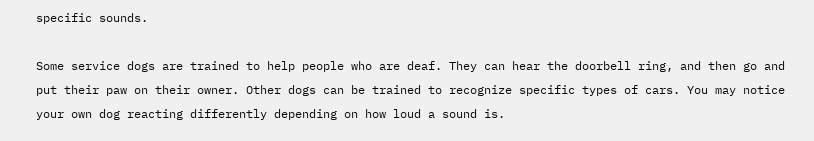specific sounds.

Some service dogs are trained to help people who are deaf. They can hear the doorbell ring, and then go and put their paw on their owner. Other dogs can be trained to recognize specific types of cars. You may notice your own dog reacting differently depending on how loud a sound is.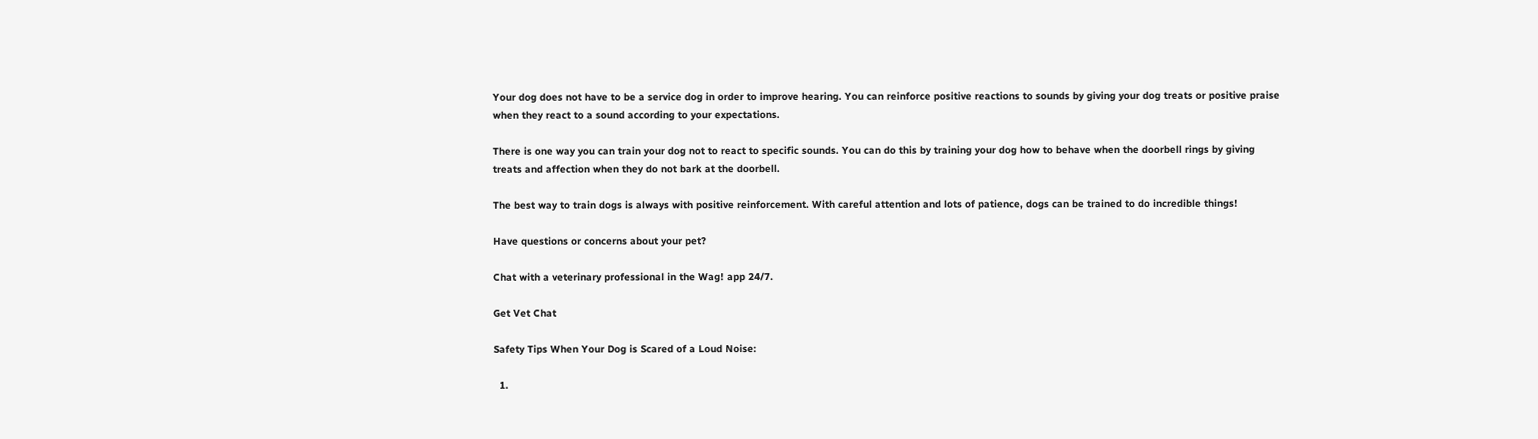Your dog does not have to be a service dog in order to improve hearing. You can reinforce positive reactions to sounds by giving your dog treats or positive praise when they react to a sound according to your expectations.

There is one way you can train your dog not to react to specific sounds. You can do this by training your dog how to behave when the doorbell rings by giving treats and affection when they do not bark at the doorbell.

The best way to train dogs is always with positive reinforcement. With careful attention and lots of patience, dogs can be trained to do incredible things!

Have questions or concerns about your pet?

Chat with a veterinary professional in the Wag! app 24/7.

Get Vet Chat

Safety Tips When Your Dog is Scared of a Loud Noise:

  1.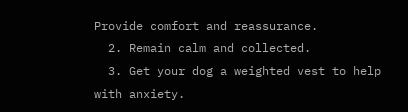Provide comfort and reassurance.
  2. Remain calm and collected.
  3. Get your dog a weighted vest to help with anxiety.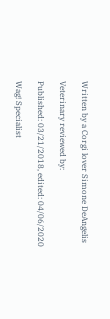Written by a Corgi lover Simone DeAngelis

Veterinary reviewed by:

Published: 03/21/2018, edited: 04/06/2020

Wag! Specialist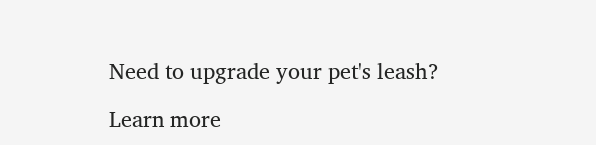Need to upgrade your pet's leash?

Learn more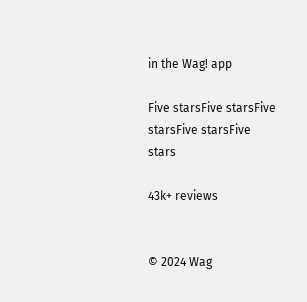in the Wag! app

Five starsFive starsFive starsFive starsFive stars

43k+ reviews


© 2024 Wag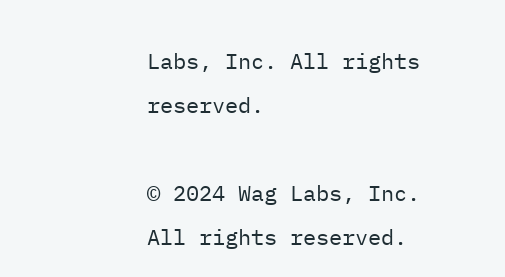Labs, Inc. All rights reserved.

© 2024 Wag Labs, Inc. All rights reserved.